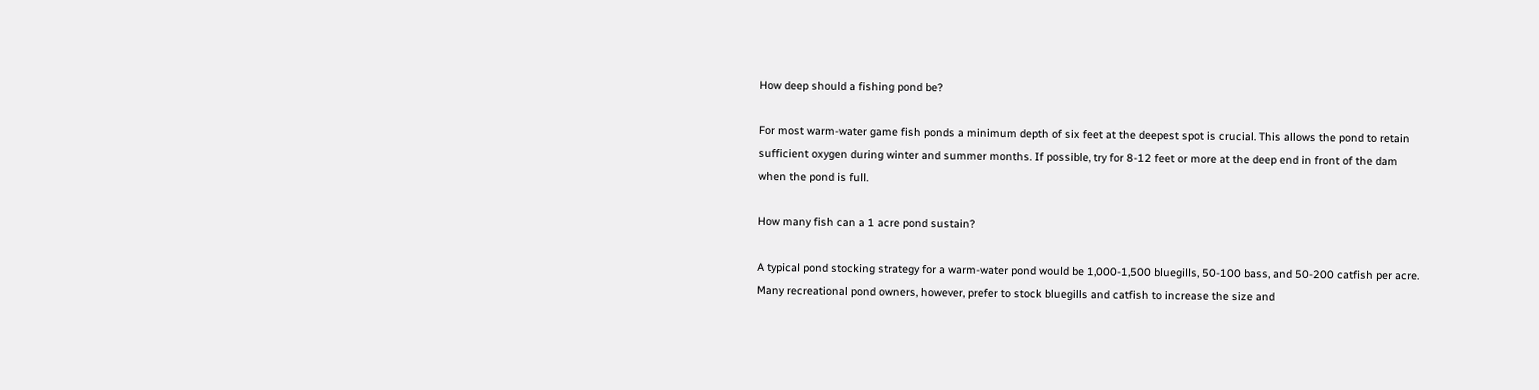How deep should a fishing pond be?

For most warm-water game fish ponds a minimum depth of six feet at the deepest spot is crucial. This allows the pond to retain sufficient oxygen during winter and summer months. If possible, try for 8-12 feet or more at the deep end in front of the dam when the pond is full.

How many fish can a 1 acre pond sustain?

A typical pond stocking strategy for a warm-water pond would be 1,000-1,500 bluegills, 50-100 bass, and 50-200 catfish per acre. Many recreational pond owners, however, prefer to stock bluegills and catfish to increase the size and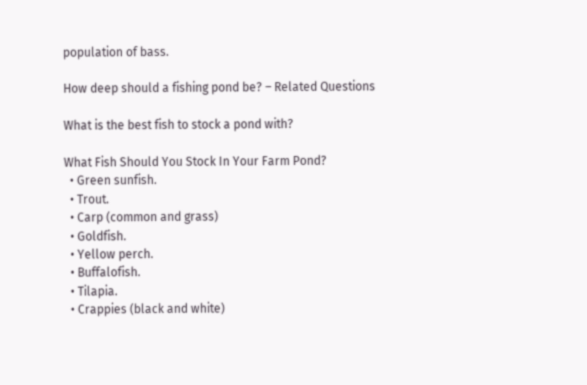population of bass.

How deep should a fishing pond be? – Related Questions

What is the best fish to stock a pond with?

What Fish Should You Stock In Your Farm Pond?
  • Green sunfish.
  • Trout.
  • Carp (common and grass)
  • Goldfish.
  • Yellow perch.
  • Buffalofish.
  • Tilapia.
  • Crappies (black and white)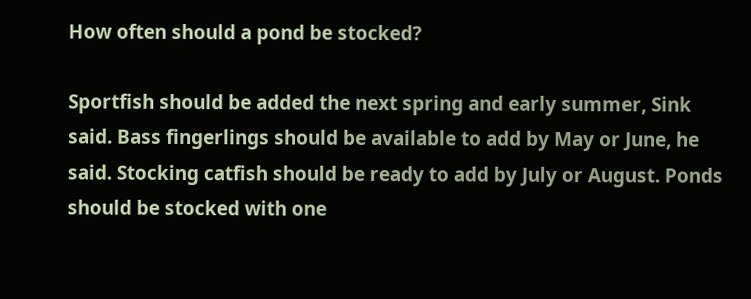How often should a pond be stocked?

Sportfish should be added the next spring and early summer, Sink said. Bass fingerlings should be available to add by May or June, he said. Stocking catfish should be ready to add by July or August. Ponds should be stocked with one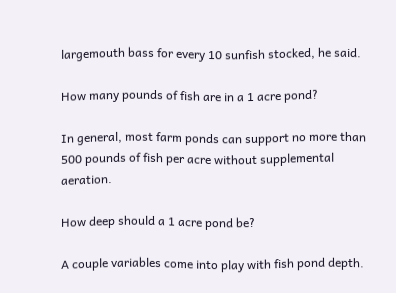largemouth bass for every 10 sunfish stocked, he said.

How many pounds of fish are in a 1 acre pond?

In general, most farm ponds can support no more than 500 pounds of fish per acre without supplemental aeration.

How deep should a 1 acre pond be?

A couple variables come into play with fish pond depth.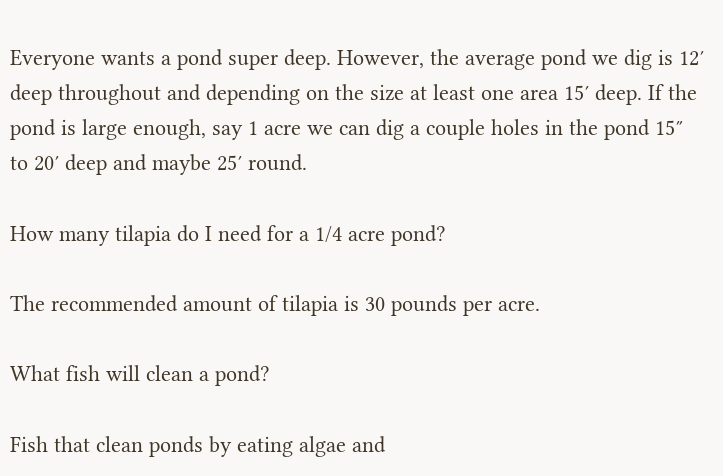Everyone wants a pond super deep. However, the average pond we dig is 12′ deep throughout and depending on the size at least one area 15′ deep. If the pond is large enough, say 1 acre we can dig a couple holes in the pond 15″ to 20′ deep and maybe 25′ round.

How many tilapia do I need for a 1/4 acre pond?

The recommended amount of tilapia is 30 pounds per acre.

What fish will clean a pond?

Fish that clean ponds by eating algae and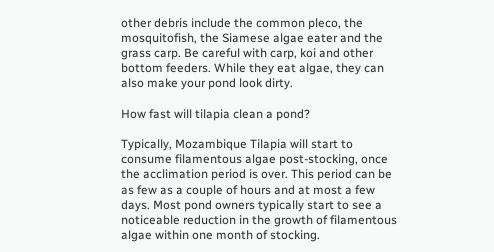other debris include the common pleco, the mosquitofish, the Siamese algae eater and the grass carp. Be careful with carp, koi and other bottom feeders. While they eat algae, they can also make your pond look dirty.

How fast will tilapia clean a pond?

Typically, Mozambique Tilapia will start to consume filamentous algae post-stocking, once the acclimation period is over. This period can be as few as a couple of hours and at most a few days. Most pond owners typically start to see a noticeable reduction in the growth of filamentous algae within one month of stocking.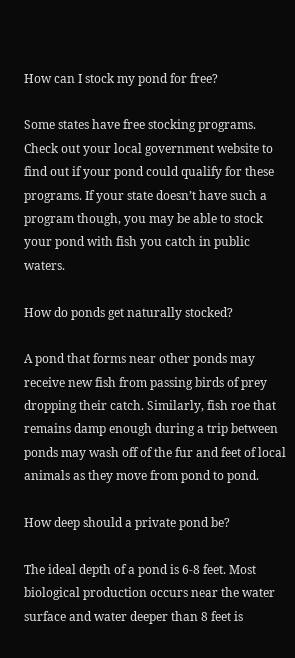How can I stock my pond for free?

Some states have free stocking programs. Check out your local government website to find out if your pond could qualify for these programs. If your state doesn’t have such a program though, you may be able to stock your pond with fish you catch in public waters.

How do ponds get naturally stocked?

A pond that forms near other ponds may receive new fish from passing birds of prey dropping their catch. Similarly, fish roe that remains damp enough during a trip between ponds may wash off of the fur and feet of local animals as they move from pond to pond.

How deep should a private pond be?

The ideal depth of a pond is 6-8 feet. Most biological production occurs near the water surface and water deeper than 8 feet is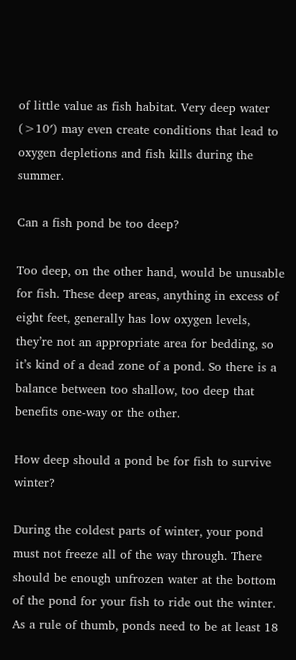of little value as fish habitat. Very deep water (>10′) may even create conditions that lead to oxygen depletions and fish kills during the summer.

Can a fish pond be too deep?

Too deep, on the other hand, would be unusable for fish. These deep areas, anything in excess of eight feet, generally has low oxygen levels, they’re not an appropriate area for bedding, so it’s kind of a dead zone of a pond. So there is a balance between too shallow, too deep that benefits one-way or the other.

How deep should a pond be for fish to survive winter?

During the coldest parts of winter, your pond must not freeze all of the way through. There should be enough unfrozen water at the bottom of the pond for your fish to ride out the winter. As a rule of thumb, ponds need to be at least 18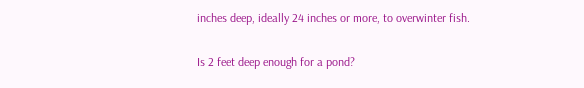inches deep, ideally 24 inches or more, to overwinter fish.

Is 2 feet deep enough for a pond?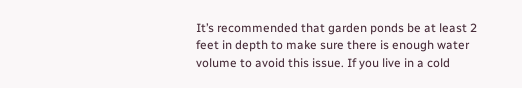It’s recommended that garden ponds be at least 2 feet in depth to make sure there is enough water volume to avoid this issue. If you live in a cold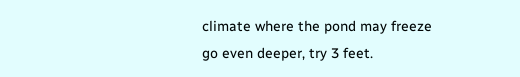climate where the pond may freeze go even deeper, try 3 feet.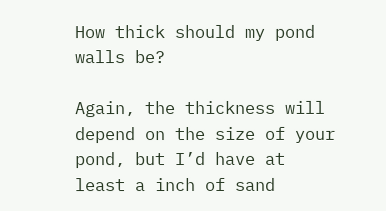How thick should my pond walls be?

Again, the thickness will depend on the size of your pond, but I’d have at least a inch of sand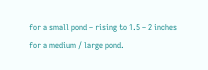for a small pond – rising to 1.5 – 2 inches for a medium / large pond.